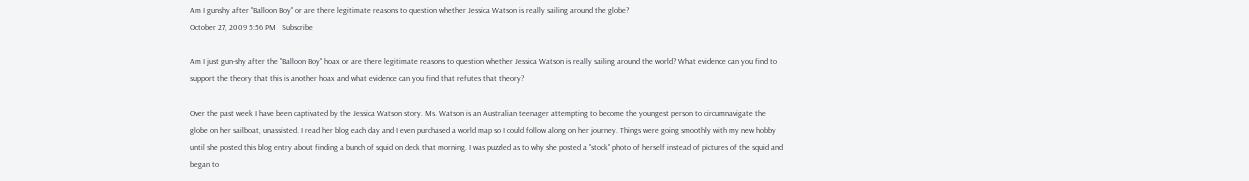Am I gunshy after "Balloon Boy" or are there legitimate reasons to question whether Jessica Watson is really sailing around the globe?
October 27, 2009 5:56 PM   Subscribe

Am I just gun-shy after the "Balloon Boy" hoax or are there legitimate reasons to question whether Jessica Watson is really sailing around the world? What evidence can you find to support the theory that this is another hoax and what evidence can you find that refutes that theory?

Over the past week I have been captivated by the Jessica Watson story. Ms. Watson is an Australian teenager attempting to become the youngest person to circumnavigate the globe on her sailboat, unassisted. I read her blog each day and I even purchased a world map so I could follow along on her journey. Things were going smoothly with my new hobby until she posted this blog entry about finding a bunch of squid on deck that morning. I was puzzled as to why she posted a "stock" photo of herself instead of pictures of the squid and began to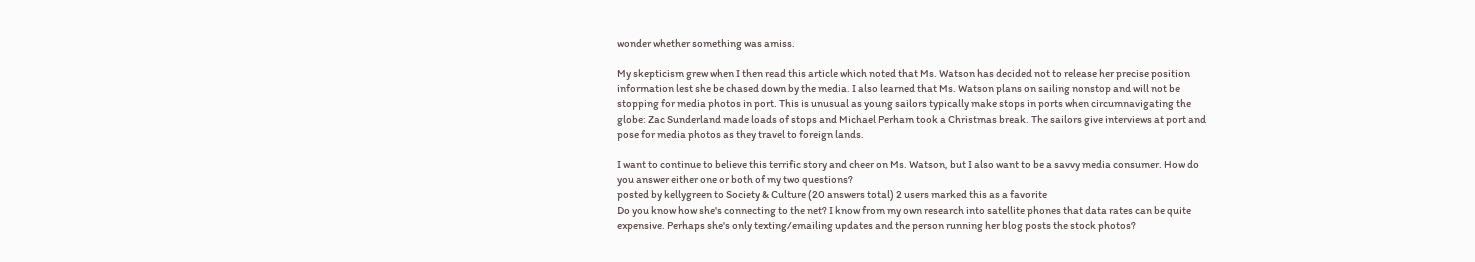wonder whether something was amiss.

My skepticism grew when I then read this article which noted that Ms. Watson has decided not to release her precise position information lest she be chased down by the media. I also learned that Ms. Watson plans on sailing nonstop and will not be stopping for media photos in port. This is unusual as young sailors typically make stops in ports when circumnavigating the globe: Zac Sunderland made loads of stops and Michael Perham took a Christmas break. The sailors give interviews at port and pose for media photos as they travel to foreign lands.

I want to continue to believe this terrific story and cheer on Ms. Watson, but I also want to be a savvy media consumer. How do you answer either one or both of my two questions?
posted by kellygreen to Society & Culture (20 answers total) 2 users marked this as a favorite
Do you know how she's connecting to the net? I know from my own research into satellite phones that data rates can be quite expensive. Perhaps she's only texting/emailing updates and the person running her blog posts the stock photos?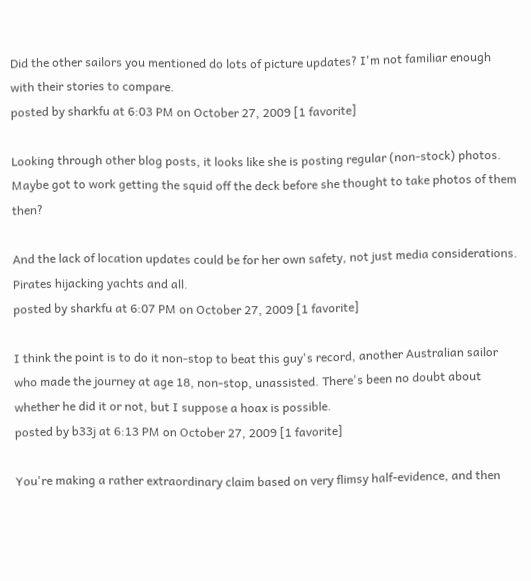Did the other sailors you mentioned do lots of picture updates? I'm not familiar enough with their stories to compare.
posted by sharkfu at 6:03 PM on October 27, 2009 [1 favorite]

Looking through other blog posts, it looks like she is posting regular (non-stock) photos. Maybe got to work getting the squid off the deck before she thought to take photos of them then?

And the lack of location updates could be for her own safety, not just media considerations. Pirates hijacking yachts and all.
posted by sharkfu at 6:07 PM on October 27, 2009 [1 favorite]

I think the point is to do it non-stop to beat this guy's record, another Australian sailor who made the journey at age 18, non-stop, unassisted. There's been no doubt about whether he did it or not, but I suppose a hoax is possible.
posted by b33j at 6:13 PM on October 27, 2009 [1 favorite]

You're making a rather extraordinary claim based on very flimsy half-evidence, and then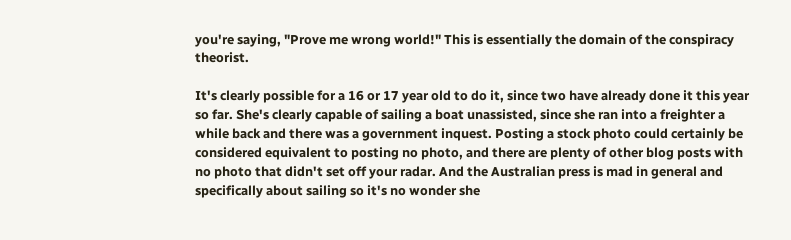you're saying, "Prove me wrong world!" This is essentially the domain of the conspiracy theorist.

It's clearly possible for a 16 or 17 year old to do it, since two have already done it this year so far. She's clearly capable of sailing a boat unassisted, since she ran into a freighter a while back and there was a government inquest. Posting a stock photo could certainly be considered equivalent to posting no photo, and there are plenty of other blog posts with no photo that didn't set off your radar. And the Australian press is mad in general and specifically about sailing so it's no wonder she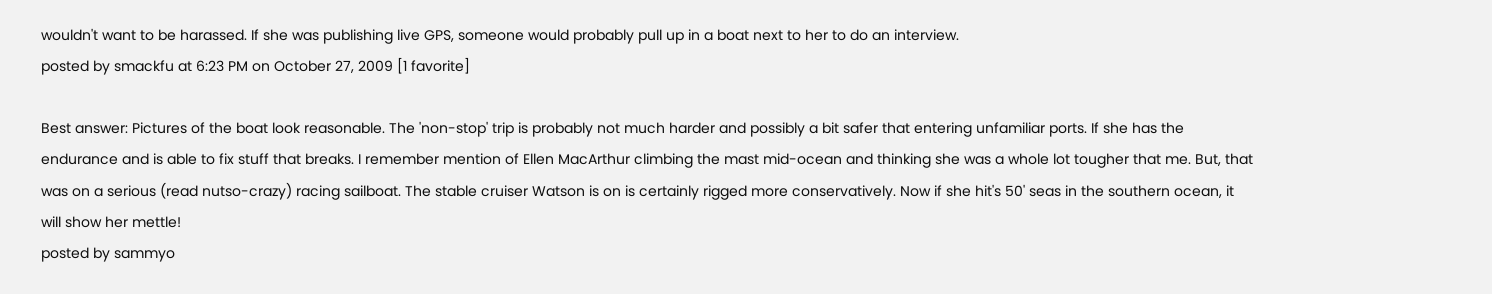wouldn't want to be harassed. If she was publishing live GPS, someone would probably pull up in a boat next to her to do an interview.
posted by smackfu at 6:23 PM on October 27, 2009 [1 favorite]

Best answer: Pictures of the boat look reasonable. The 'non-stop' trip is probably not much harder and possibly a bit safer that entering unfamiliar ports. If she has the endurance and is able to fix stuff that breaks. I remember mention of Ellen MacArthur climbing the mast mid-ocean and thinking she was a whole lot tougher that me. But, that was on a serious (read nutso-crazy) racing sailboat. The stable cruiser Watson is on is certainly rigged more conservatively. Now if she hit's 50' seas in the southern ocean, it will show her mettle!
posted by sammyo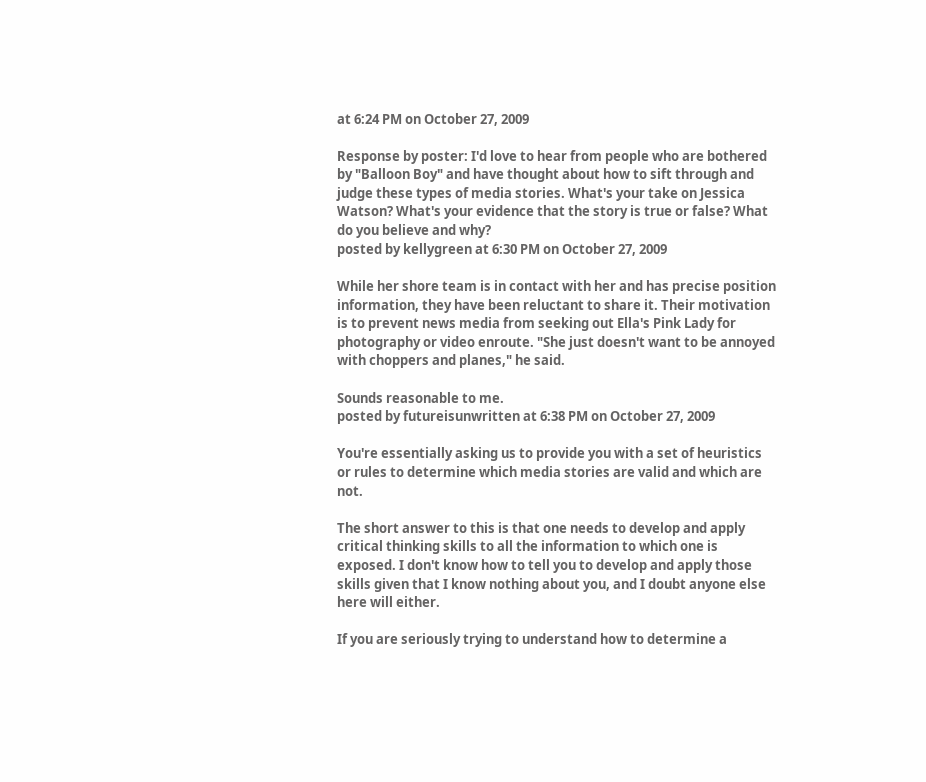at 6:24 PM on October 27, 2009

Response by poster: I'd love to hear from people who are bothered by "Balloon Boy" and have thought about how to sift through and judge these types of media stories. What's your take on Jessica Watson? What's your evidence that the story is true or false? What do you believe and why?
posted by kellygreen at 6:30 PM on October 27, 2009

While her shore team is in contact with her and has precise position information, they have been reluctant to share it. Their motivation is to prevent news media from seeking out Ella's Pink Lady for photography or video enroute. "She just doesn't want to be annoyed with choppers and planes," he said.

Sounds reasonable to me.
posted by futureisunwritten at 6:38 PM on October 27, 2009

You're essentially asking us to provide you with a set of heuristics or rules to determine which media stories are valid and which are not.

The short answer to this is that one needs to develop and apply critical thinking skills to all the information to which one is exposed. I don't know how to tell you to develop and apply those skills given that I know nothing about you, and I doubt anyone else here will either.

If you are seriously trying to understand how to determine a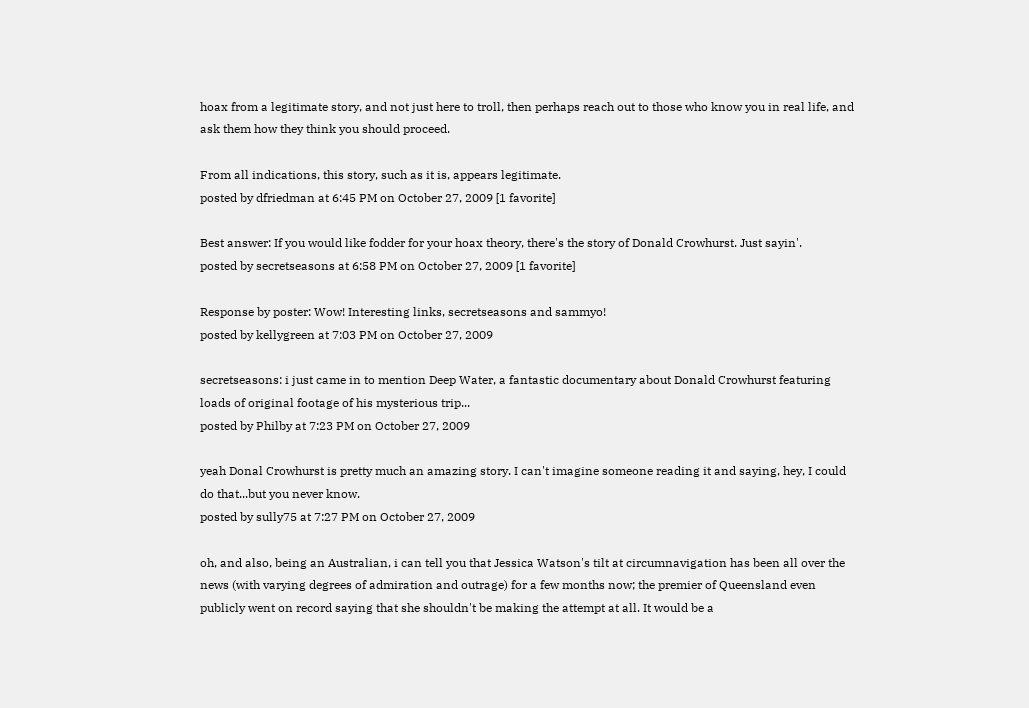hoax from a legitimate story, and not just here to troll, then perhaps reach out to those who know you in real life, and ask them how they think you should proceed.

From all indications, this story, such as it is, appears legitimate.
posted by dfriedman at 6:45 PM on October 27, 2009 [1 favorite]

Best answer: If you would like fodder for your hoax theory, there's the story of Donald Crowhurst. Just sayin'.
posted by secretseasons at 6:58 PM on October 27, 2009 [1 favorite]

Response by poster: Wow! Interesting links, secretseasons and sammyo!
posted by kellygreen at 7:03 PM on October 27, 2009

secretseasons: i just came in to mention Deep Water, a fantastic documentary about Donald Crowhurst featuring loads of original footage of his mysterious trip...
posted by Philby at 7:23 PM on October 27, 2009

yeah Donal Crowhurst is pretty much an amazing story. I can't imagine someone reading it and saying, hey, I could do that...but you never know.
posted by sully75 at 7:27 PM on October 27, 2009

oh, and also, being an Australian, i can tell you that Jessica Watson's tilt at circumnavigation has been all over the news (with varying degrees of admiration and outrage) for a few months now; the premier of Queensland even publicly went on record saying that she shouldn't be making the attempt at all. It would be a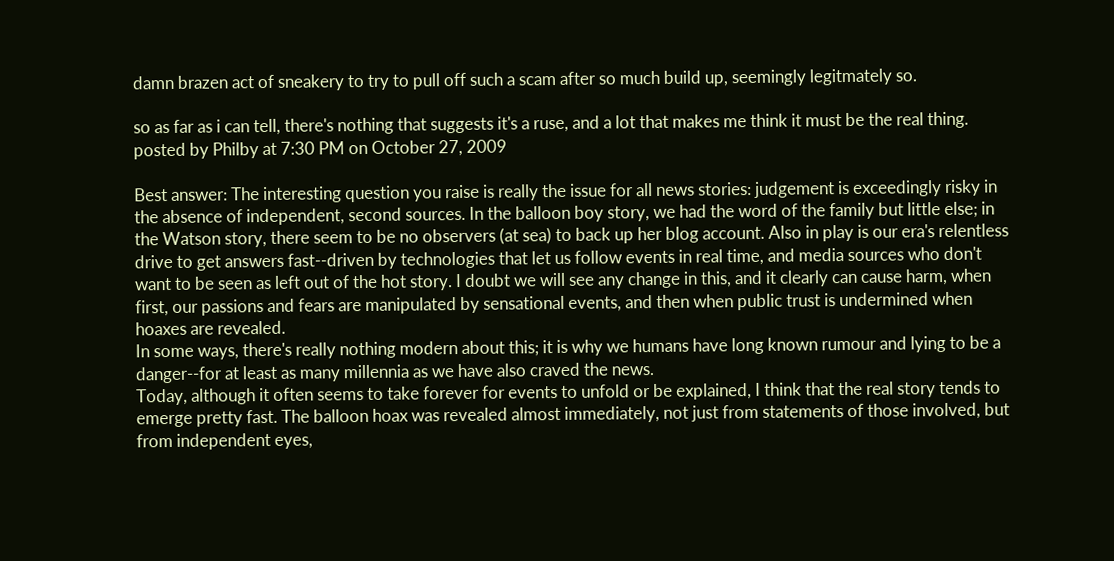damn brazen act of sneakery to try to pull off such a scam after so much build up, seemingly legitmately so.

so as far as i can tell, there's nothing that suggests it's a ruse, and a lot that makes me think it must be the real thing.
posted by Philby at 7:30 PM on October 27, 2009

Best answer: The interesting question you raise is really the issue for all news stories: judgement is exceedingly risky in the absence of independent, second sources. In the balloon boy story, we had the word of the family but little else; in the Watson story, there seem to be no observers (at sea) to back up her blog account. Also in play is our era's relentless drive to get answers fast--driven by technologies that let us follow events in real time, and media sources who don't want to be seen as left out of the hot story. I doubt we will see any change in this, and it clearly can cause harm, when first, our passions and fears are manipulated by sensational events, and then when public trust is undermined when hoaxes are revealed.
In some ways, there's really nothing modern about this; it is why we humans have long known rumour and lying to be a danger--for at least as many millennia as we have also craved the news.
Today, although it often seems to take forever for events to unfold or be explained, I think that the real story tends to emerge pretty fast. The balloon hoax was revealed almost immediately, not just from statements of those involved, but from independent eyes,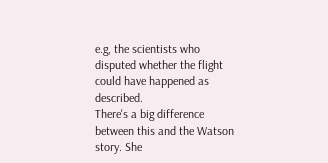e.g, the scientists who disputed whether the flight could have happened as described.
There's a big difference between this and the Watson story. She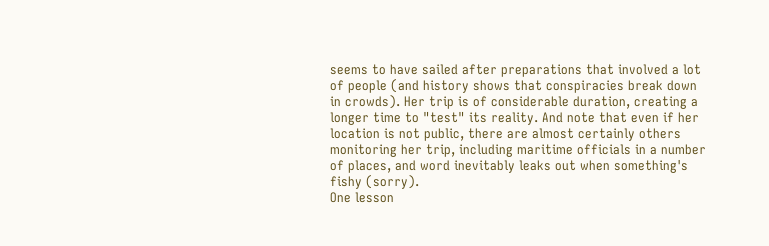seems to have sailed after preparations that involved a lot of people (and history shows that conspiracies break down in crowds). Her trip is of considerable duration, creating a longer time to "test" its reality. And note that even if her location is not public, there are almost certainly others monitoring her trip, including maritime officials in a number of places, and word inevitably leaks out when something's fishy (sorry).
One lesson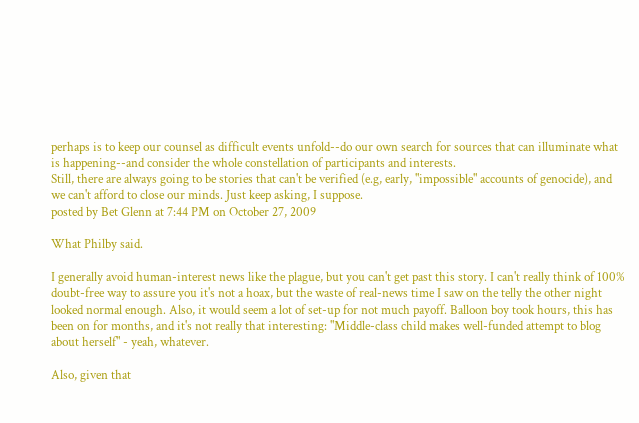perhaps is to keep our counsel as difficult events unfold--do our own search for sources that can illuminate what is happening--and consider the whole constellation of participants and interests.
Still, there are always going to be stories that can't be verified (e.g, early, "impossible" accounts of genocide), and we can't afford to close our minds. Just keep asking, I suppose.
posted by Bet Glenn at 7:44 PM on October 27, 2009

What Philby said.

I generally avoid human-interest news like the plague, but you can't get past this story. I can't really think of 100% doubt-free way to assure you it's not a hoax, but the waste of real-news time I saw on the telly the other night looked normal enough. Also, it would seem a lot of set-up for not much payoff. Balloon boy took hours, this has been on for months, and it's not really that interesting: "Middle-class child makes well-funded attempt to blog about herself" - yeah, whatever.

Also, given that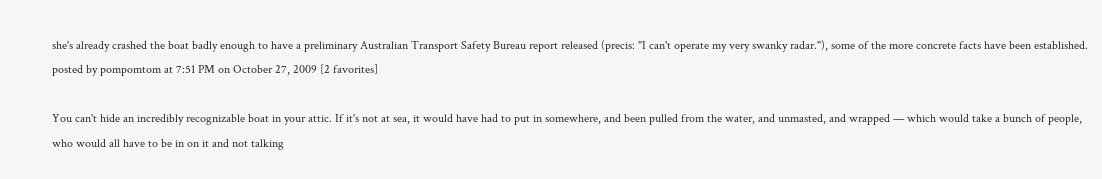she's already crashed the boat badly enough to have a preliminary Australian Transport Safety Bureau report released (precis: "I can't operate my very swanky radar."), some of the more concrete facts have been established.
posted by pompomtom at 7:51 PM on October 27, 2009 [2 favorites]

You can't hide an incredibly recognizable boat in your attic. If it's not at sea, it would have had to put in somewhere, and been pulled from the water, and unmasted, and wrapped — which would take a bunch of people, who would all have to be in on it and not talking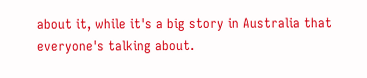about it, while it's a big story in Australia that everyone's talking about.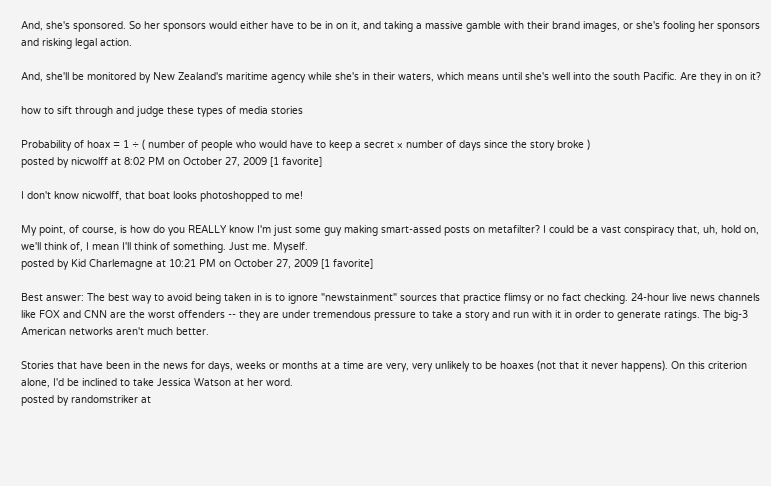And, she's sponsored. So her sponsors would either have to be in on it, and taking a massive gamble with their brand images, or she's fooling her sponsors and risking legal action.

And, she'll be monitored by New Zealand's maritime agency while she's in their waters, which means until she's well into the south Pacific. Are they in on it?

how to sift through and judge these types of media stories

Probability of hoax = 1 ÷ ( number of people who would have to keep a secret × number of days since the story broke )
posted by nicwolff at 8:02 PM on October 27, 2009 [1 favorite]

I don't know nicwolff, that boat looks photoshopped to me!

My point, of course, is how do you REALLY know I'm just some guy making smart-assed posts on metafilter? I could be a vast conspiracy that, uh, hold on, we'll think of, I mean I'll think of something. Just me. Myself.
posted by Kid Charlemagne at 10:21 PM on October 27, 2009 [1 favorite]

Best answer: The best way to avoid being taken in is to ignore "newstainment" sources that practice flimsy or no fact checking. 24-hour live news channels like FOX and CNN are the worst offenders -- they are under tremendous pressure to take a story and run with it in order to generate ratings. The big-3 American networks aren't much better.

Stories that have been in the news for days, weeks or months at a time are very, very unlikely to be hoaxes (not that it never happens). On this criterion alone, I'd be inclined to take Jessica Watson at her word.
posted by randomstriker at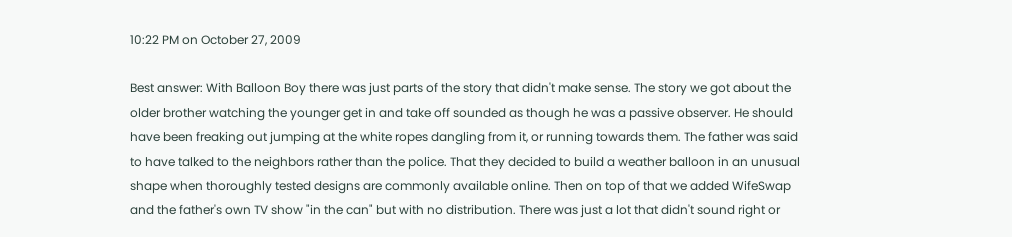10:22 PM on October 27, 2009

Best answer: With Balloon Boy there was just parts of the story that didn't make sense. The story we got about the older brother watching the younger get in and take off sounded as though he was a passive observer. He should have been freaking out jumping at the white ropes dangling from it, or running towards them. The father was said to have talked to the neighbors rather than the police. That they decided to build a weather balloon in an unusual shape when thoroughly tested designs are commonly available online. Then on top of that we added WifeSwap and the father's own TV show "in the can" but with no distribution. There was just a lot that didn't sound right or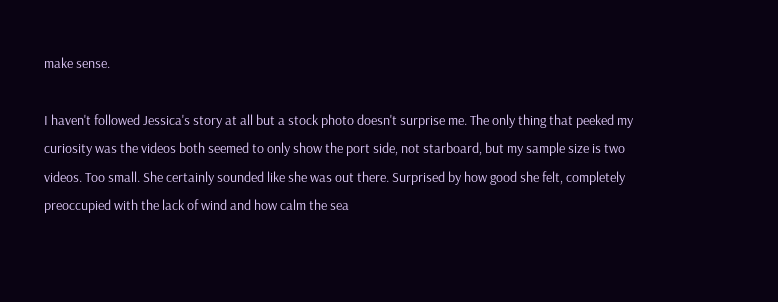make sense.

I haven't followed Jessica's story at all but a stock photo doesn't surprise me. The only thing that peeked my curiosity was the videos both seemed to only show the port side, not starboard, but my sample size is two videos. Too small. She certainly sounded like she was out there. Surprised by how good she felt, completely preoccupied with the lack of wind and how calm the sea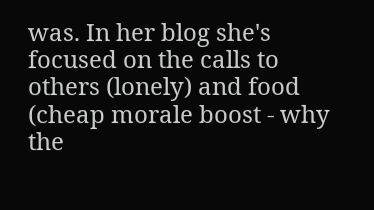was. In her blog she's focused on the calls to others (lonely) and food (cheap morale boost - why the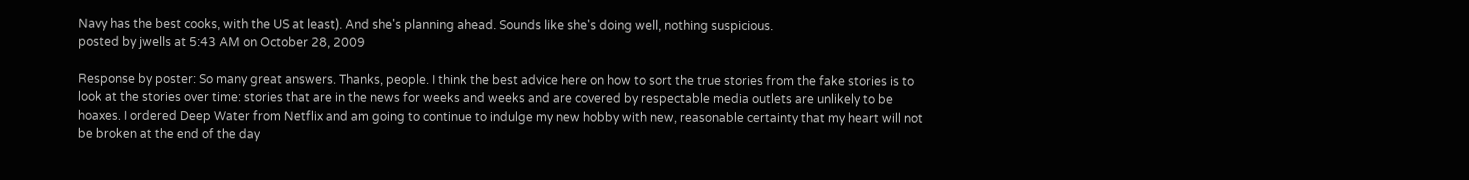Navy has the best cooks, with the US at least). And she's planning ahead. Sounds like she's doing well, nothing suspicious.
posted by jwells at 5:43 AM on October 28, 2009

Response by poster: So many great answers. Thanks, people. I think the best advice here on how to sort the true stories from the fake stories is to look at the stories over time: stories that are in the news for weeks and weeks and are covered by respectable media outlets are unlikely to be hoaxes. I ordered Deep Water from Netflix and am going to continue to indulge my new hobby with new, reasonable certainty that my heart will not be broken at the end of the day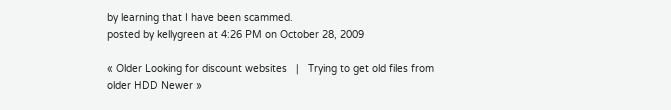by learning that I have been scammed.
posted by kellygreen at 4:26 PM on October 28, 2009

« Older Looking for discount websites   |   Trying to get old files from older HDD Newer »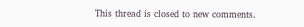This thread is closed to new comments.